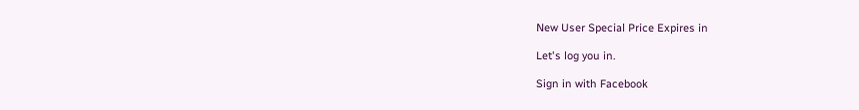New User Special Price Expires in

Let's log you in.

Sign in with Facebook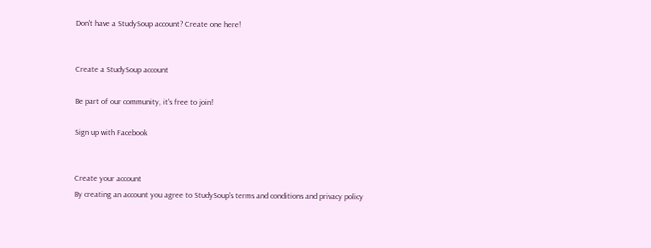Don't have a StudySoup account? Create one here!


Create a StudySoup account

Be part of our community, it's free to join!

Sign up with Facebook


Create your account
By creating an account you agree to StudySoup's terms and conditions and privacy policy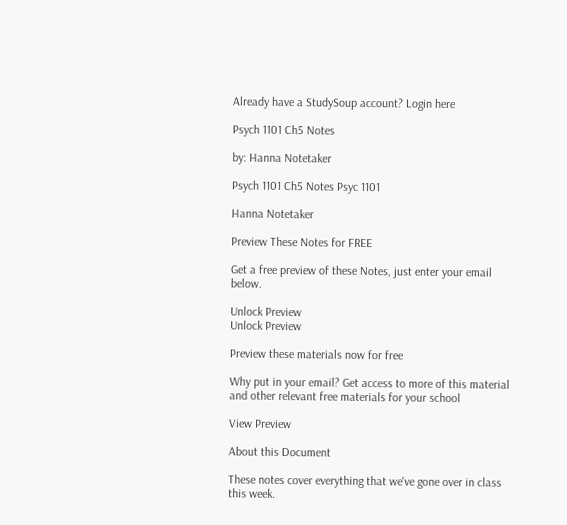Already have a StudySoup account? Login here

Psych 1101 Ch5 Notes

by: Hanna Notetaker

Psych 1101 Ch5 Notes Psyc 1101

Hanna Notetaker

Preview These Notes for FREE

Get a free preview of these Notes, just enter your email below.

Unlock Preview
Unlock Preview

Preview these materials now for free

Why put in your email? Get access to more of this material and other relevant free materials for your school

View Preview

About this Document

These notes cover everything that we've gone over in class this week.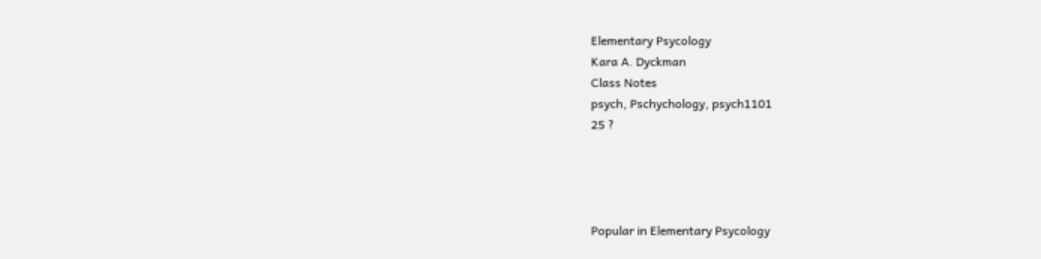Elementary Psycology
Kara A. Dyckman
Class Notes
psych, Pschychology, psych1101
25 ?




Popular in Elementary Psycology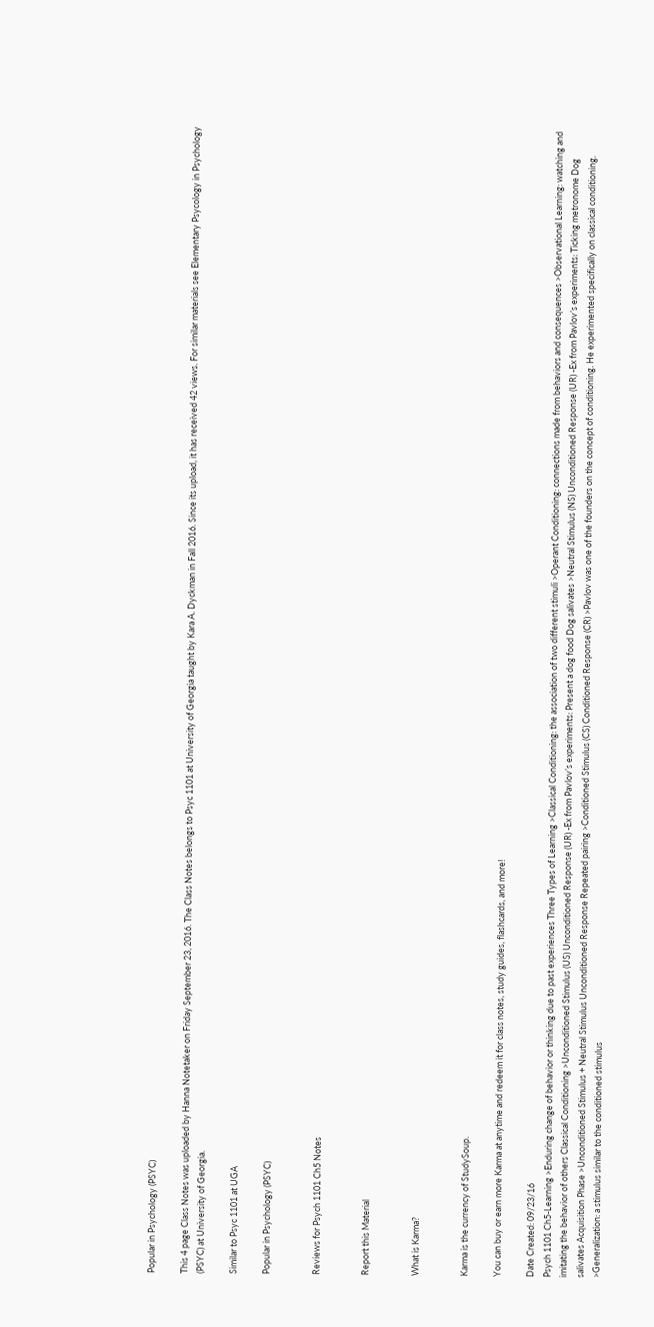Popular in Psychology (PSYC)

This 4 page Class Notes was uploaded by Hanna Notetaker on Friday September 23, 2016. The Class Notes belongs to Psyc 1101 at University of Georgia taught by Kara A. Dyckman in Fall 2016. Since its upload, it has received 42 views. For similar materials see Elementary Psycology in Psychology (PSYC) at University of Georgia.

Similar to Psyc 1101 at UGA

Popular in Psychology (PSYC)


Reviews for Psych 1101 Ch5 Notes


Report this Material


What is Karma?


Karma is the currency of StudySoup.

You can buy or earn more Karma at anytime and redeem it for class notes, study guides, flashcards, and more!

Date Created: 09/23/16
Psych 1101 Ch5-Learning >Enduring change of behavior or thinking due to past experiences Three Types of Learning >Classical Conditioning: the association of two different stimuli >Operant Conditioning: connections made from behaviors and consequences >Observational Learning: watching and imitating the behavior of others Classical Conditioning >Unconditioned Stimulus (US) Unconditioned Response (UR) -Ex from Pavlov’s experiments: Present a dog food Dog salivates >Neutral Stimulus (NS) Unconditioned Response (UR) -Ex from Pavlov’s experiments: Ticking metronome Dog salivates Acquisition Phase >Unconditioned Stimulus + Neutral Stimulus Unconditioned Response Repeated pairing >Conditioned Stimulus (CS) Conditioned Response (CR) >Pavlov was one of the founders on the concept of conditioning. He experimented specifically on classical conditioning. >Generalization: a stimulus similar to the conditioned stimulus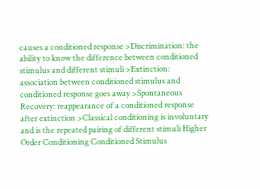causes a conditioned response >Discrimination: the ability to know the difference between conditioned stimulus and different stimuli >Extinction: association between conditioned stimulus and conditioned response goes away >Spontaneous Recovery: reappearance of a conditioned response after extinction >Classical conditioning is involuntary and is the repeated pairing of different stimuli Higher Order Conditioning Conditioned Stimulus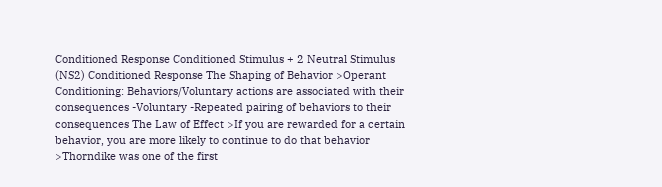Conditioned Response Conditioned Stimulus + 2 Neutral Stimulus (NS2) Conditioned Response The Shaping of Behavior >Operant Conditioning: Behaviors/Voluntary actions are associated with their consequences -Voluntary -Repeated pairing of behaviors to their consequences The Law of Effect >If you are rewarded for a certain behavior, you are more likely to continue to do that behavior >Thorndike was one of the first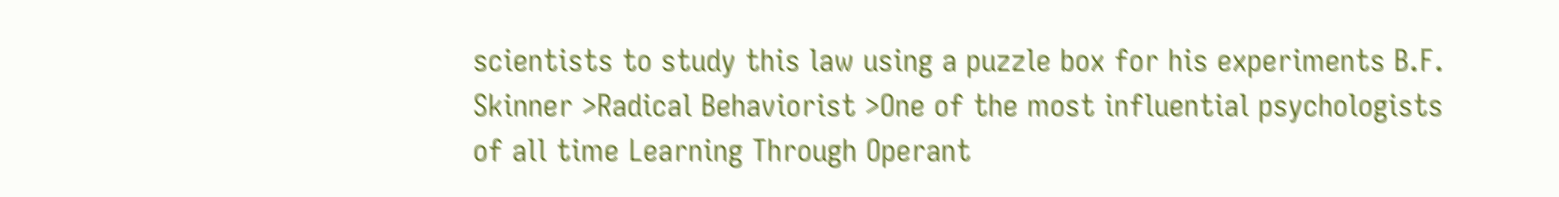scientists to study this law using a puzzle box for his experiments B.F. Skinner >Radical Behaviorist >One of the most influential psychologists of all time Learning Through Operant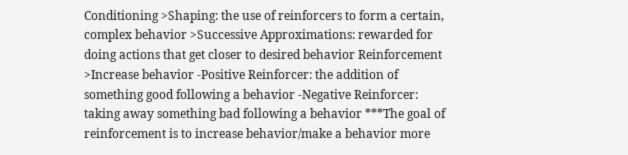Conditioning >Shaping: the use of reinforcers to form a certain, complex behavior >Successive Approximations: rewarded for doing actions that get closer to desired behavior Reinforcement >Increase behavior -Positive Reinforcer: the addition of something good following a behavior -Negative Reinforcer: taking away something bad following a behavior ***The goal of reinforcement is to increase behavior/make a behavior more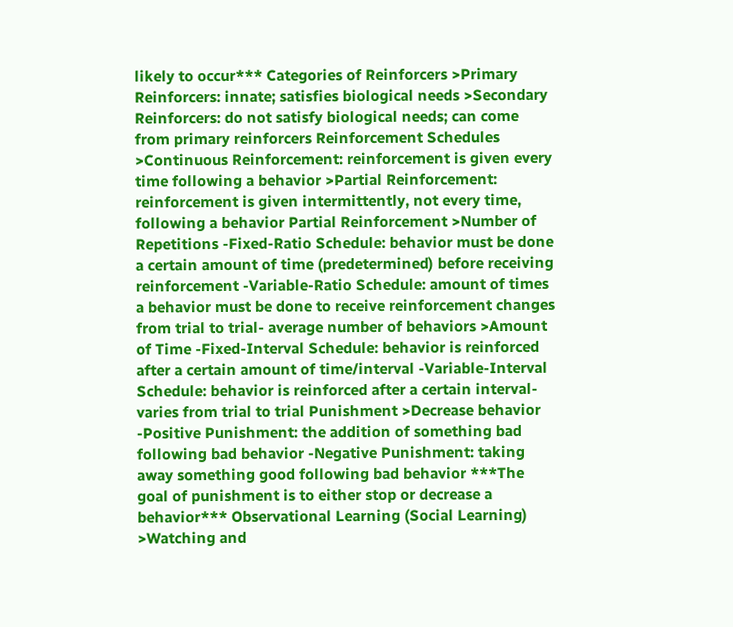likely to occur*** Categories of Reinforcers >Primary Reinforcers: innate; satisfies biological needs >Secondary Reinforcers: do not satisfy biological needs; can come from primary reinforcers Reinforcement Schedules >Continuous Reinforcement: reinforcement is given every time following a behavior >Partial Reinforcement: reinforcement is given intermittently, not every time, following a behavior Partial Reinforcement >Number of Repetitions -Fixed-Ratio Schedule: behavior must be done a certain amount of time (predetermined) before receiving reinforcement -Variable-Ratio Schedule: amount of times a behavior must be done to receive reinforcement changes from trial to trial- average number of behaviors >Amount of Time -Fixed-Interval Schedule: behavior is reinforced after a certain amount of time/interval -Variable-Interval Schedule: behavior is reinforced after a certain interval- varies from trial to trial Punishment >Decrease behavior -Positive Punishment: the addition of something bad following bad behavior -Negative Punishment: taking away something good following bad behavior ***The goal of punishment is to either stop or decrease a behavior*** Observational Learning (Social Learning) >Watching and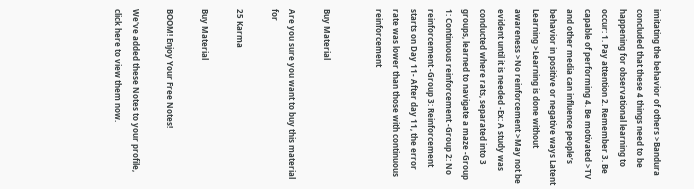imitating the behavior of others >Bandura concluded that these 4 things need to be happening for observational learning to occur: 1. Pay attention 2. Remember 3. Be capable of performing 4. Be motivated >TV and other media can influence people’s behavior in positive or negative ways Latent Learning >Learning is done without awareness >No reinforcement >May not be evident until it is needed -Ex: A study was conducted where rats, separated into 3 groups, learned to navigate a maze -Group 1: Continuous reinforcement -Group 2: No reinforcement -Group 3: Reinforcement starts on Day 11- After day 11, the error rate was lower than those with continuous reinforcement


Buy Material

Are you sure you want to buy this material for

25 Karma

Buy Material

BOOM! Enjoy Your Free Notes!

We've added these Notes to your profile, click here to view them now.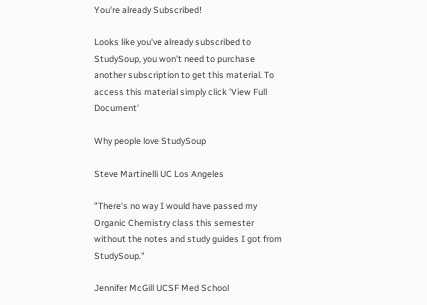You're already Subscribed!

Looks like you've already subscribed to StudySoup, you won't need to purchase another subscription to get this material. To access this material simply click 'View Full Document'

Why people love StudySoup

Steve Martinelli UC Los Angeles

"There's no way I would have passed my Organic Chemistry class this semester without the notes and study guides I got from StudySoup."

Jennifer McGill UCSF Med School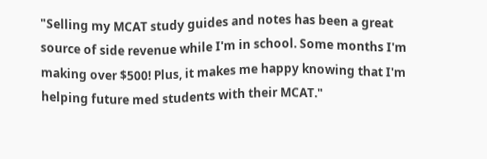"Selling my MCAT study guides and notes has been a great source of side revenue while I'm in school. Some months I'm making over $500! Plus, it makes me happy knowing that I'm helping future med students with their MCAT."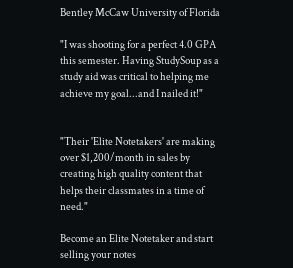Bentley McCaw University of Florida

"I was shooting for a perfect 4.0 GPA this semester. Having StudySoup as a study aid was critical to helping me achieve my goal...and I nailed it!"


"Their 'Elite Notetakers' are making over $1,200/month in sales by creating high quality content that helps their classmates in a time of need."

Become an Elite Notetaker and start selling your notes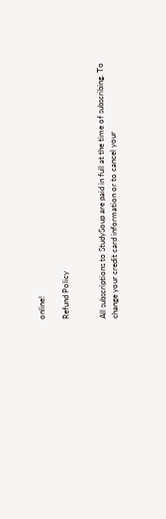online!

Refund Policy


All subscriptions to StudySoup are paid in full at the time of subscribing. To change your credit card information or to cancel your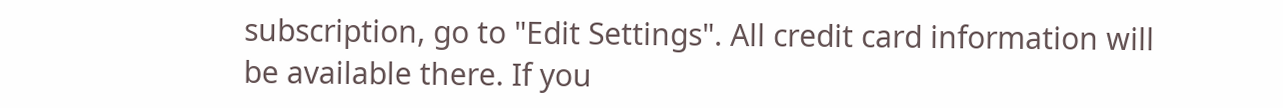subscription, go to "Edit Settings". All credit card information will be available there. If you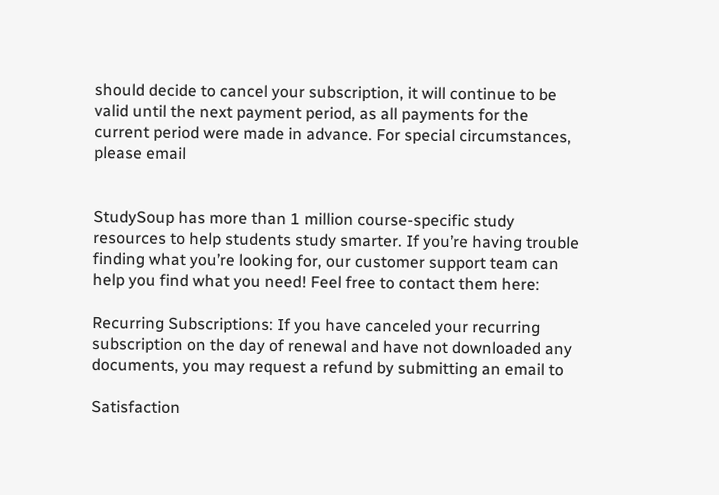should decide to cancel your subscription, it will continue to be valid until the next payment period, as all payments for the current period were made in advance. For special circumstances, please email


StudySoup has more than 1 million course-specific study resources to help students study smarter. If you’re having trouble finding what you’re looking for, our customer support team can help you find what you need! Feel free to contact them here:

Recurring Subscriptions: If you have canceled your recurring subscription on the day of renewal and have not downloaded any documents, you may request a refund by submitting an email to

Satisfaction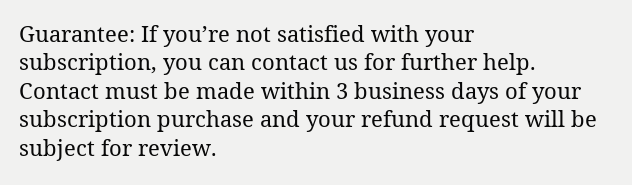Guarantee: If you’re not satisfied with your subscription, you can contact us for further help. Contact must be made within 3 business days of your subscription purchase and your refund request will be subject for review.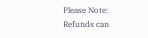Please Note: Refunds can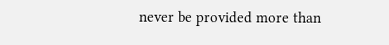never be provided more than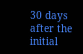30 days after the initial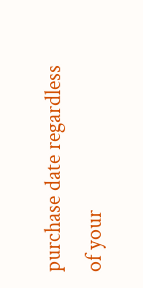purchase date regardless of your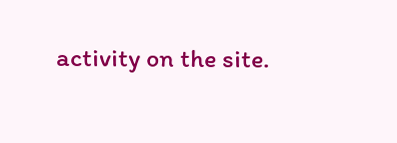activity on the site.